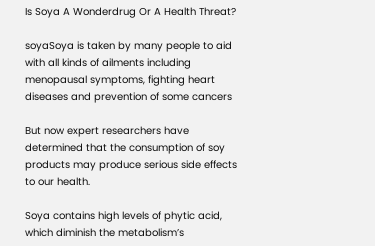Is Soya A Wonderdrug Or A Health Threat?

soyaSoya is taken by many people to aid with all kinds of ailments including menopausal symptoms, fighting heart diseases and prevention of some cancers

But now expert researchers have determined that the consumption of soy products may produce serious side effects to our health.

Soya contains high levels of phytic acid, which diminish the metabolism’s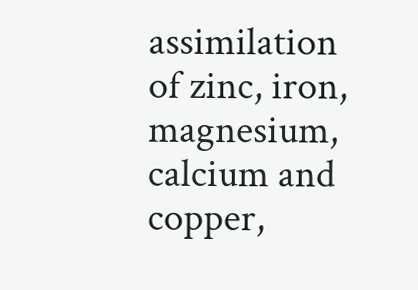assimilation of zinc, iron, magnesium, calcium and copper,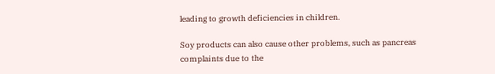leading to growth deficiencies in children.

Soy products can also cause other problems, such as pancreas complaints due to the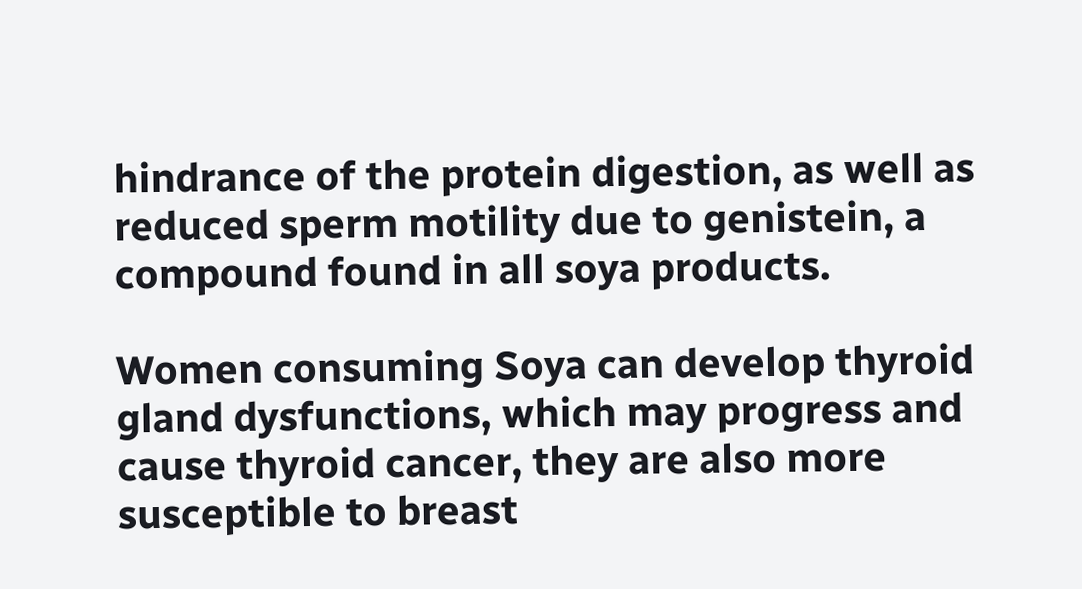hindrance of the protein digestion, as well as reduced sperm motility due to genistein, a compound found in all soya products.

Women consuming Soya can develop thyroid gland dysfunctions, which may progress and cause thyroid cancer, they are also more susceptible to breast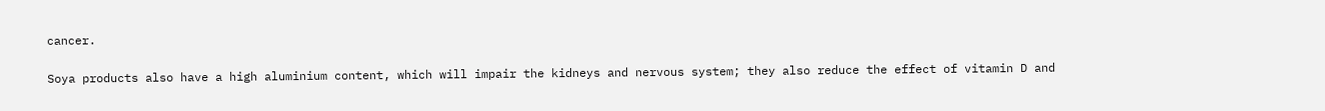cancer.

Soya products also have a high aluminium content, which will impair the kidneys and nervous system; they also reduce the effect of vitamin D and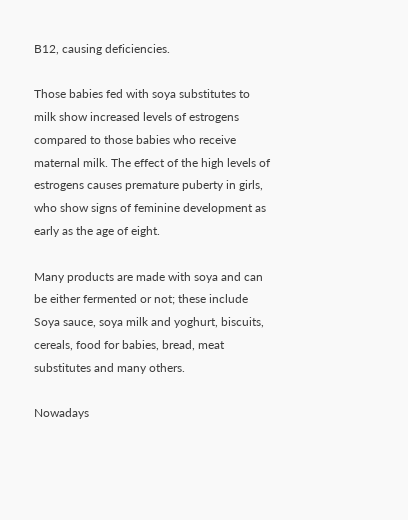B12, causing deficiencies.

Those babies fed with soya substitutes to milk show increased levels of estrogens compared to those babies who receive maternal milk. The effect of the high levels of estrogens causes premature puberty in girls, who show signs of feminine development as early as the age of eight.

Many products are made with soya and can be either fermented or not; these include Soya sauce, soya milk and yoghurt, biscuits, cereals, food for babies, bread, meat substitutes and many others.

Nowadays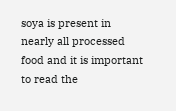soya is present in nearly all processed food and it is important to read the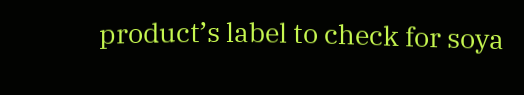product’s label to check for soya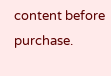content before purchase.